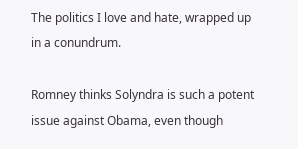The politics I love and hate, wrapped up in a conundrum.

Romney thinks Solyndra is such a potent issue against Obama, even though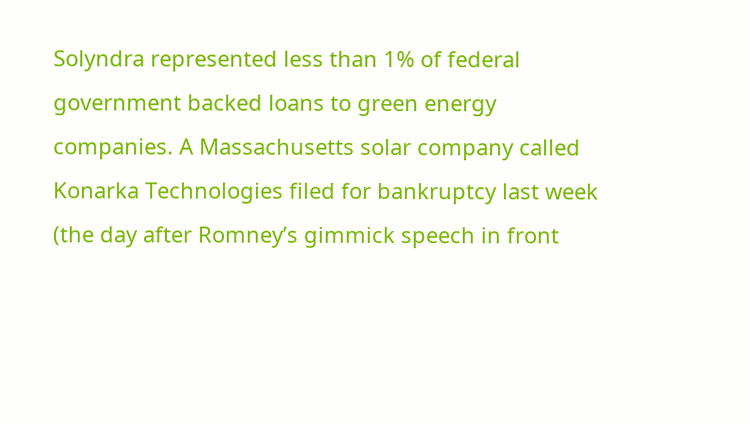Solyndra represented less than 1% of federal government backed loans to green energy companies. A Massachusetts solar company called Konarka Technologies filed for bankruptcy last week (the day after Romney’s gimmick speech in front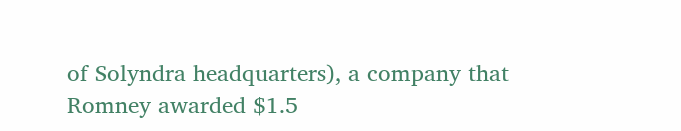of Solyndra headquarters), a company that Romney awarded $1.5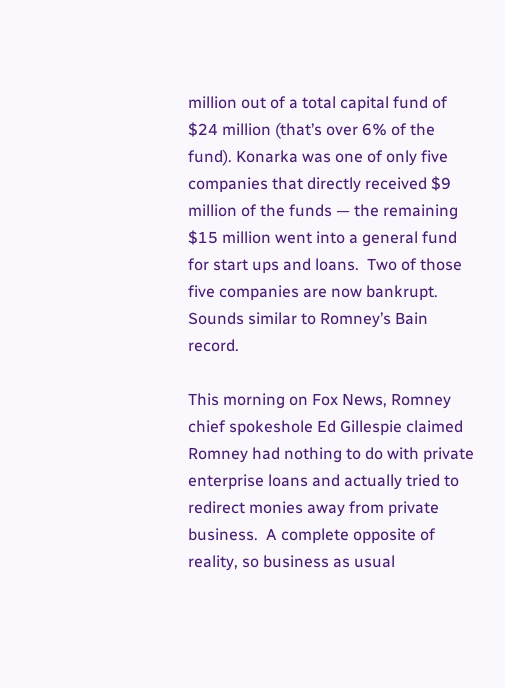million out of a total capital fund of $24 million (that’s over 6% of the fund). Konarka was one of only five companies that directly received $9 million of the funds — the remaining $15 million went into a general fund for start ups and loans.  Two of those five companies are now bankrupt. Sounds similar to Romney’s Bain record.

This morning on Fox News, Romney chief spokeshole Ed Gillespie claimed Romney had nothing to do with private enterprise loans and actually tried to redirect monies away from private business.  A complete opposite of reality, so business as usual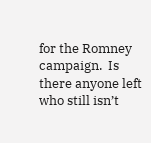for the Romney campaign.  Is there anyone left who still isn’t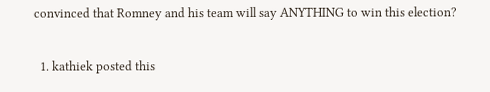convinced that Romney and his team will say ANYTHING to win this election?

  1. kathiek posted this